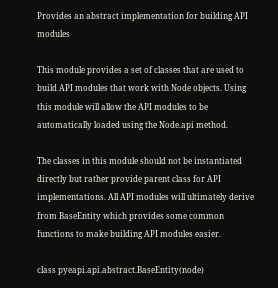Provides an abstract implementation for building API modules

This module provides a set of classes that are used to build API modules that work with Node objects. Using this module will allow the API modules to be automatically loaded using the Node.api method.

The classes in this module should not be instantiated directly but rather provide parent class for API implementations. All API modules will ultimately derive from BaseEntity which provides some common functions to make building API modules easier.

class pyeapi.api.abstract.BaseEntity(node)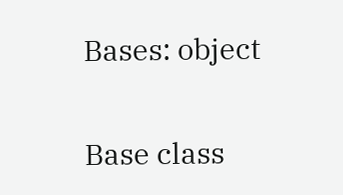Bases: object

Base class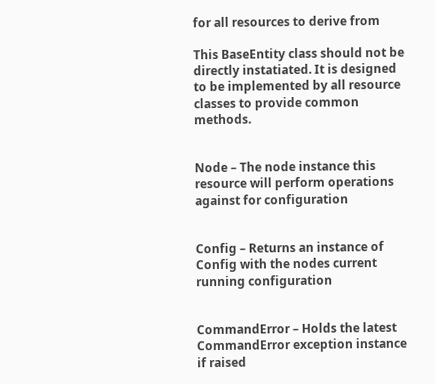for all resources to derive from

This BaseEntity class should not be directly instatiated. It is designed to be implemented by all resource classes to provide common methods.


Node – The node instance this resource will perform operations against for configuration


Config – Returns an instance of Config with the nodes current running configuration


CommandError – Holds the latest CommandError exception instance if raised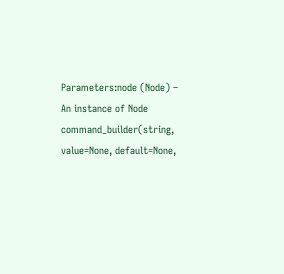Parameters:node (Node) – An instance of Node
command_builder(string, value=None, default=None,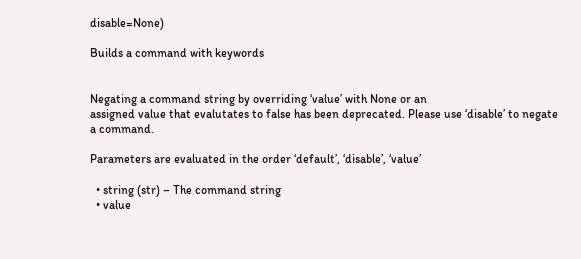disable=None)

Builds a command with keywords


Negating a command string by overriding ‘value’ with None or an
assigned value that evalutates to false has been deprecated. Please use ‘disable’ to negate a command.

Parameters are evaluated in the order ‘default’, ‘disable’, ‘value’

  • string (str) – The command string
  • value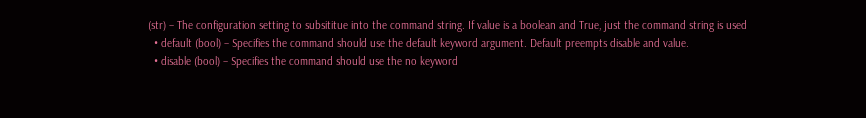(str) – The configuration setting to subsititue into the command string. If value is a boolean and True, just the command string is used
  • default (bool) – Specifies the command should use the default keyword argument. Default preempts disable and value.
  • disable (bool) – Specifies the command should use the no keyword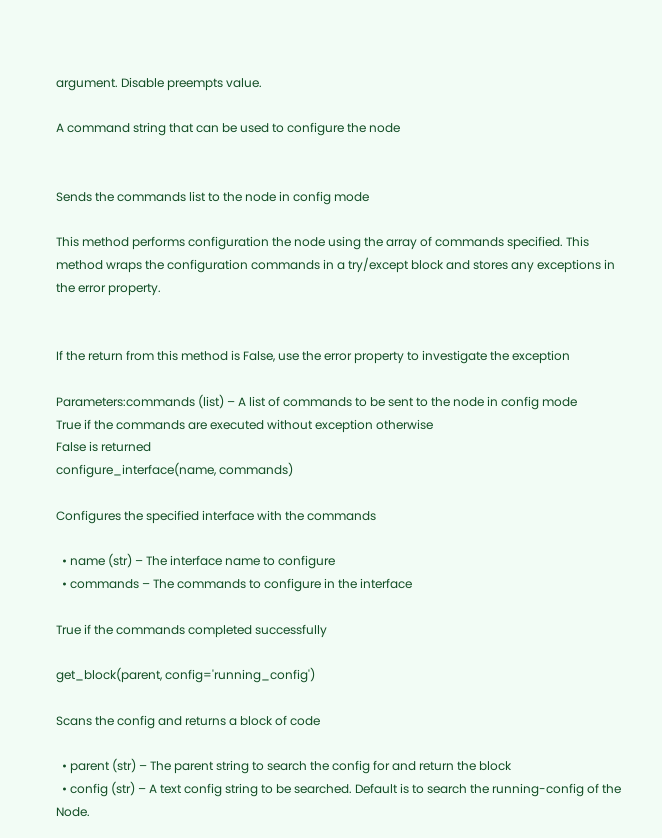argument. Disable preempts value.

A command string that can be used to configure the node


Sends the commands list to the node in config mode

This method performs configuration the node using the array of commands specified. This method wraps the configuration commands in a try/except block and stores any exceptions in the error property.


If the return from this method is False, use the error property to investigate the exception

Parameters:commands (list) – A list of commands to be sent to the node in config mode
True if the commands are executed without exception otherwise
False is returned
configure_interface(name, commands)

Configures the specified interface with the commands

  • name (str) – The interface name to configure
  • commands – The commands to configure in the interface

True if the commands completed successfully

get_block(parent, config='running_config')

Scans the config and returns a block of code

  • parent (str) – The parent string to search the config for and return the block
  • config (str) – A text config string to be searched. Default is to search the running-config of the Node.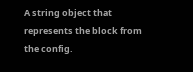A string object that represents the block from the config.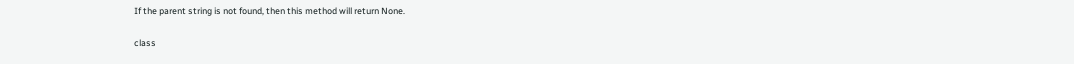If the parent string is not found, then this method will return None.

class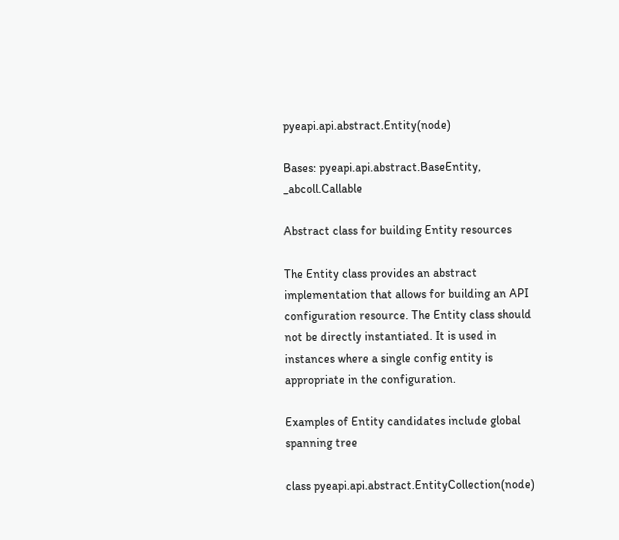pyeapi.api.abstract.Entity(node)

Bases: pyeapi.api.abstract.BaseEntity, _abcoll.Callable

Abstract class for building Entity resources

The Entity class provides an abstract implementation that allows for building an API configuration resource. The Entity class should not be directly instantiated. It is used in instances where a single config entity is appropriate in the configuration.

Examples of Entity candidates include global spanning tree

class pyeapi.api.abstract.EntityCollection(node)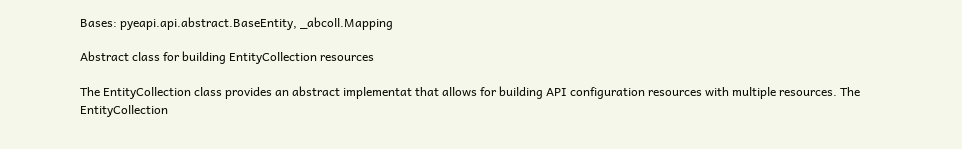Bases: pyeapi.api.abstract.BaseEntity, _abcoll.Mapping

Abstract class for building EntityCollection resources

The EntityCollection class provides an abstract implementat that allows for building API configuration resources with multiple resources. The EntityCollection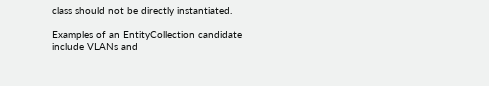class should not be directly instantiated.

Examples of an EntityCollection candidate include VLANs and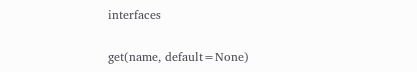interfaces

get(name, default=None)